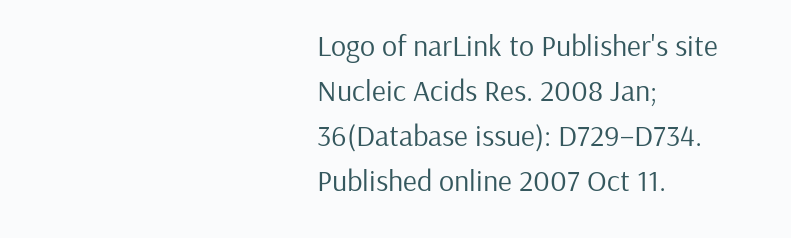Logo of narLink to Publisher's site
Nucleic Acids Res. 2008 Jan; 36(Database issue): D729–D734.
Published online 2007 Oct 11.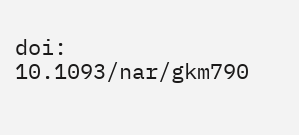doi:  10.1093/nar/gkm790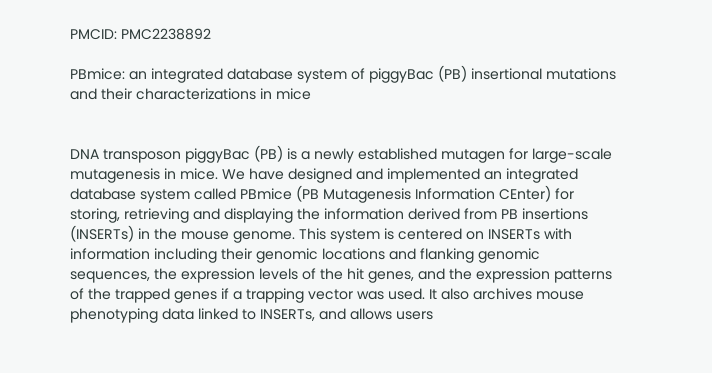PMCID: PMC2238892

PBmice: an integrated database system of piggyBac (PB) insertional mutations and their characterizations in mice


DNA transposon piggyBac (PB) is a newly established mutagen for large-scale mutagenesis in mice. We have designed and implemented an integrated database system called PBmice (PB Mutagenesis Information CEnter) for storing, retrieving and displaying the information derived from PB insertions (INSERTs) in the mouse genome. This system is centered on INSERTs with information including their genomic locations and flanking genomic sequences, the expression levels of the hit genes, and the expression patterns of the trapped genes if a trapping vector was used. It also archives mouse phenotyping data linked to INSERTs, and allows users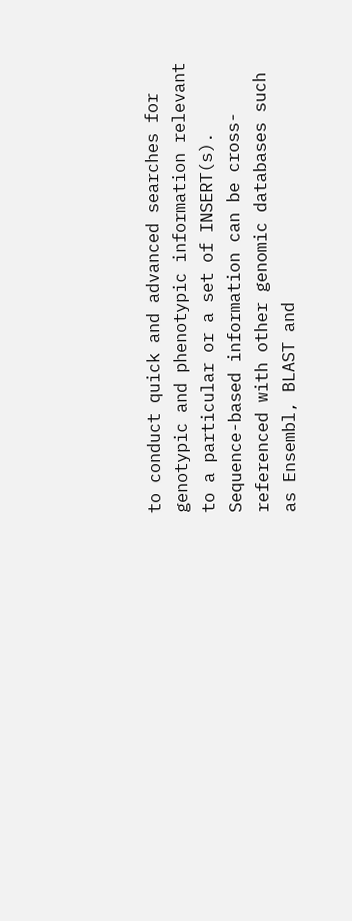to conduct quick and advanced searches for genotypic and phenotypic information relevant to a particular or a set of INSERT(s). Sequence-based information can be cross-referenced with other genomic databases such as Ensembl, BLAST and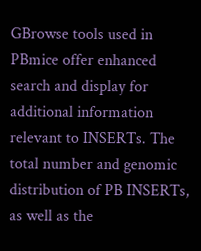GBrowse tools used in PBmice offer enhanced search and display for additional information relevant to INSERTs. The total number and genomic distribution of PB INSERTs, as well as the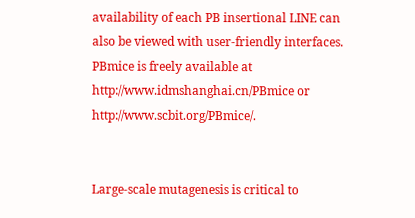availability of each PB insertional LINE can also be viewed with user-friendly interfaces. PBmice is freely available at http://www.idmshanghai.cn/PBmice or http://www.scbit.org/PBmice/.


Large-scale mutagenesis is critical to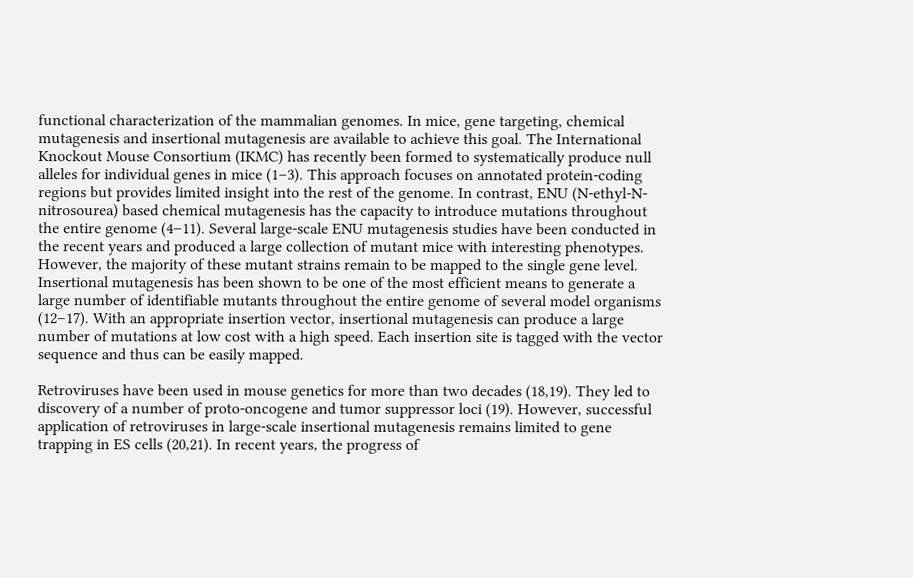functional characterization of the mammalian genomes. In mice, gene targeting, chemical mutagenesis and insertional mutagenesis are available to achieve this goal. The International Knockout Mouse Consortium (IKMC) has recently been formed to systematically produce null alleles for individual genes in mice (1–3). This approach focuses on annotated protein-coding regions but provides limited insight into the rest of the genome. In contrast, ENU (N-ethyl-N-nitrosourea) based chemical mutagenesis has the capacity to introduce mutations throughout the entire genome (4–11). Several large-scale ENU mutagenesis studies have been conducted in the recent years and produced a large collection of mutant mice with interesting phenotypes. However, the majority of these mutant strains remain to be mapped to the single gene level. Insertional mutagenesis has been shown to be one of the most efficient means to generate a large number of identifiable mutants throughout the entire genome of several model organisms (12–17). With an appropriate insertion vector, insertional mutagenesis can produce a large number of mutations at low cost with a high speed. Each insertion site is tagged with the vector sequence and thus can be easily mapped.

Retroviruses have been used in mouse genetics for more than two decades (18,19). They led to discovery of a number of proto-oncogene and tumor suppressor loci (19). However, successful application of retroviruses in large-scale insertional mutagenesis remains limited to gene trapping in ES cells (20,21). In recent years, the progress of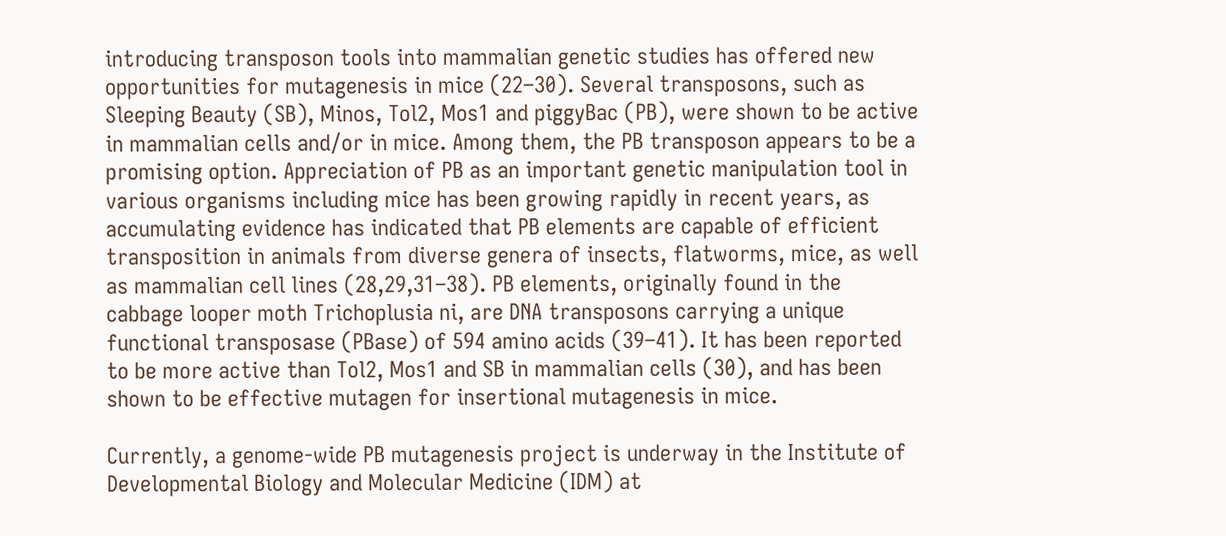introducing transposon tools into mammalian genetic studies has offered new opportunities for mutagenesis in mice (22–30). Several transposons, such as Sleeping Beauty (SB), Minos, Tol2, Mos1 and piggyBac (PB), were shown to be active in mammalian cells and/or in mice. Among them, the PB transposon appears to be a promising option. Appreciation of PB as an important genetic manipulation tool in various organisms including mice has been growing rapidly in recent years, as accumulating evidence has indicated that PB elements are capable of efficient transposition in animals from diverse genera of insects, flatworms, mice, as well as mammalian cell lines (28,29,31–38). PB elements, originally found in the cabbage looper moth Trichoplusia ni, are DNA transposons carrying a unique functional transposase (PBase) of 594 amino acids (39–41). It has been reported to be more active than Tol2, Mos1 and SB in mammalian cells (30), and has been shown to be effective mutagen for insertional mutagenesis in mice.

Currently, a genome-wide PB mutagenesis project is underway in the Institute of Developmental Biology and Molecular Medicine (IDM) at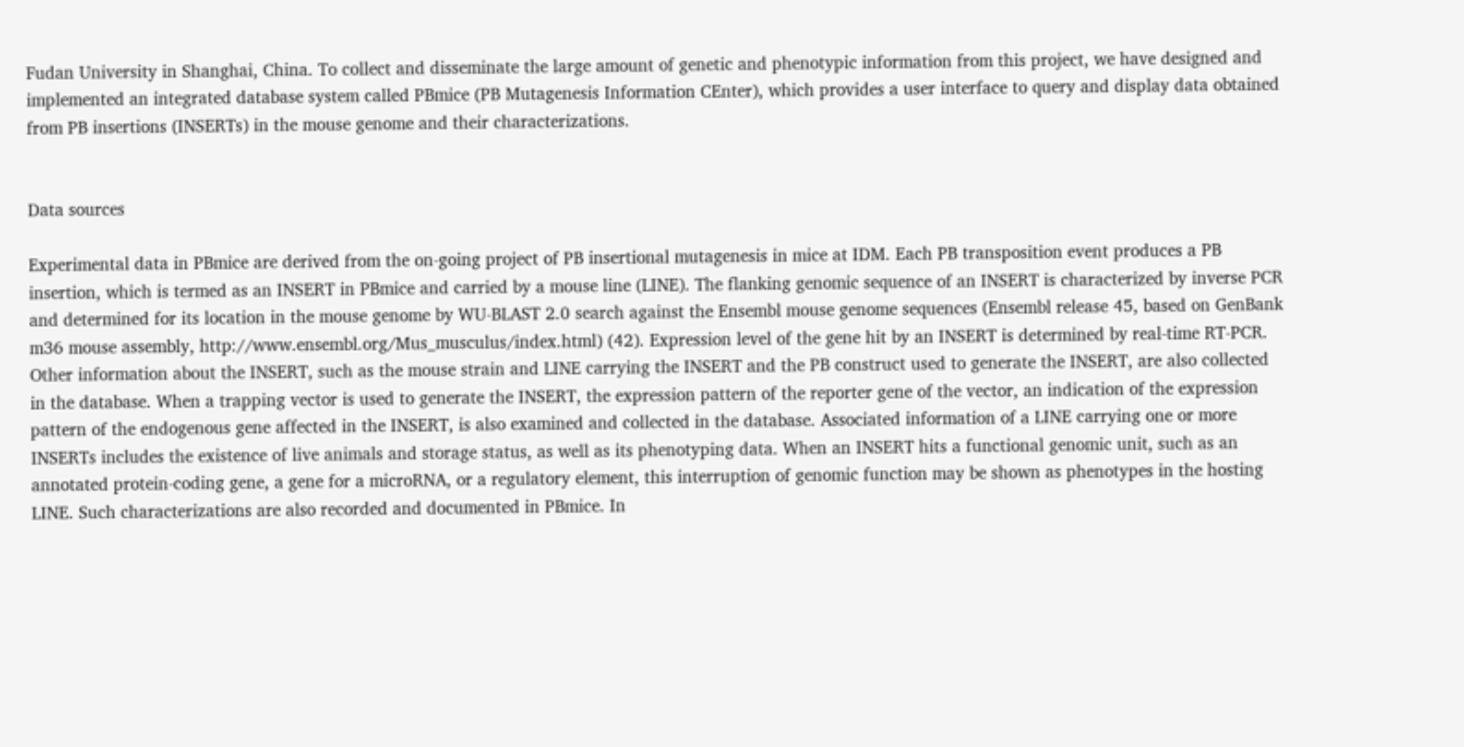Fudan University in Shanghai, China. To collect and disseminate the large amount of genetic and phenotypic information from this project, we have designed and implemented an integrated database system called PBmice (PB Mutagenesis Information CEnter), which provides a user interface to query and display data obtained from PB insertions (INSERTs) in the mouse genome and their characterizations.


Data sources

Experimental data in PBmice are derived from the on-going project of PB insertional mutagenesis in mice at IDM. Each PB transposition event produces a PB insertion, which is termed as an INSERT in PBmice and carried by a mouse line (LINE). The flanking genomic sequence of an INSERT is characterized by inverse PCR and determined for its location in the mouse genome by WU-BLAST 2.0 search against the Ensembl mouse genome sequences (Ensembl release 45, based on GenBank m36 mouse assembly, http://www.ensembl.org/Mus_musculus/index.html) (42). Expression level of the gene hit by an INSERT is determined by real-time RT-PCR. Other information about the INSERT, such as the mouse strain and LINE carrying the INSERT and the PB construct used to generate the INSERT, are also collected in the database. When a trapping vector is used to generate the INSERT, the expression pattern of the reporter gene of the vector, an indication of the expression pattern of the endogenous gene affected in the INSERT, is also examined and collected in the database. Associated information of a LINE carrying one or more INSERTs includes the existence of live animals and storage status, as well as its phenotyping data. When an INSERT hits a functional genomic unit, such as an annotated protein-coding gene, a gene for a microRNA, or a regulatory element, this interruption of genomic function may be shown as phenotypes in the hosting LINE. Such characterizations are also recorded and documented in PBmice. In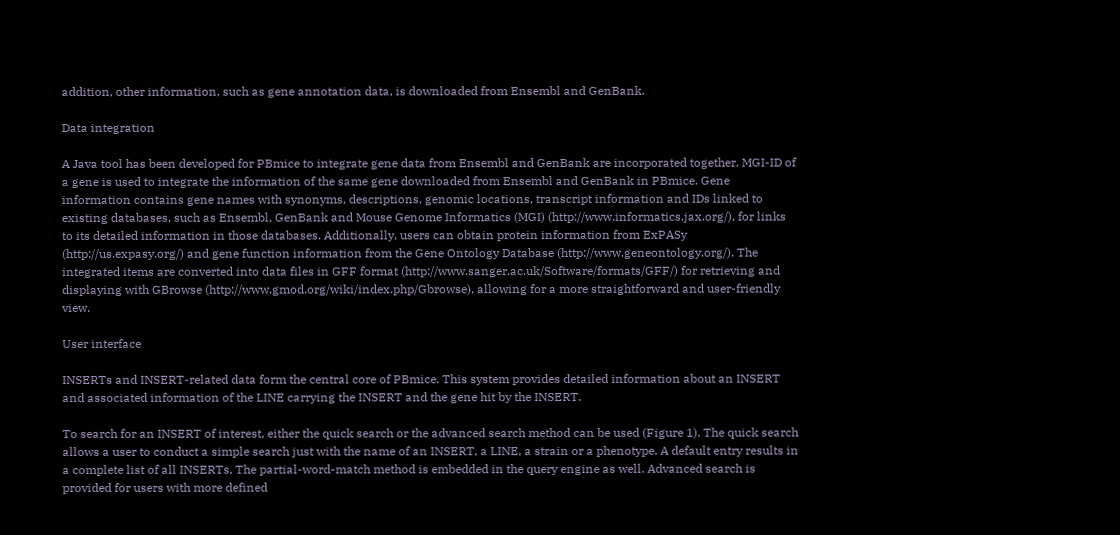addition, other information, such as gene annotation data, is downloaded from Ensembl and GenBank.

Data integration

A Java tool has been developed for PBmice to integrate gene data from Ensembl and GenBank are incorporated together. MGI-ID of a gene is used to integrate the information of the same gene downloaded from Ensembl and GenBank in PBmice. Gene information contains gene names with synonyms, descriptions, genomic locations, transcript information and IDs linked to existing databases, such as Ensembl, GenBank and Mouse Genome Informatics (MGI) (http://www.informatics.jax.org/), for links to its detailed information in those databases. Additionally, users can obtain protein information from ExPASy (http://us.expasy.org/) and gene function information from the Gene Ontology Database (http://www.geneontology.org/). The integrated items are converted into data files in GFF format (http://www.sanger.ac.uk/Software/formats/GFF/) for retrieving and displaying with GBrowse (http://www.gmod.org/wiki/index.php/Gbrowse), allowing for a more straightforward and user-friendly view.

User interface

INSERTs and INSERT-related data form the central core of PBmice. This system provides detailed information about an INSERT and associated information of the LINE carrying the INSERT and the gene hit by the INSERT.

To search for an INSERT of interest, either the quick search or the advanced search method can be used (Figure 1). The quick search allows a user to conduct a simple search just with the name of an INSERT, a LINE, a strain or a phenotype. A default entry results in a complete list of all INSERTs. The partial-word-match method is embedded in the query engine as well. Advanced search is provided for users with more defined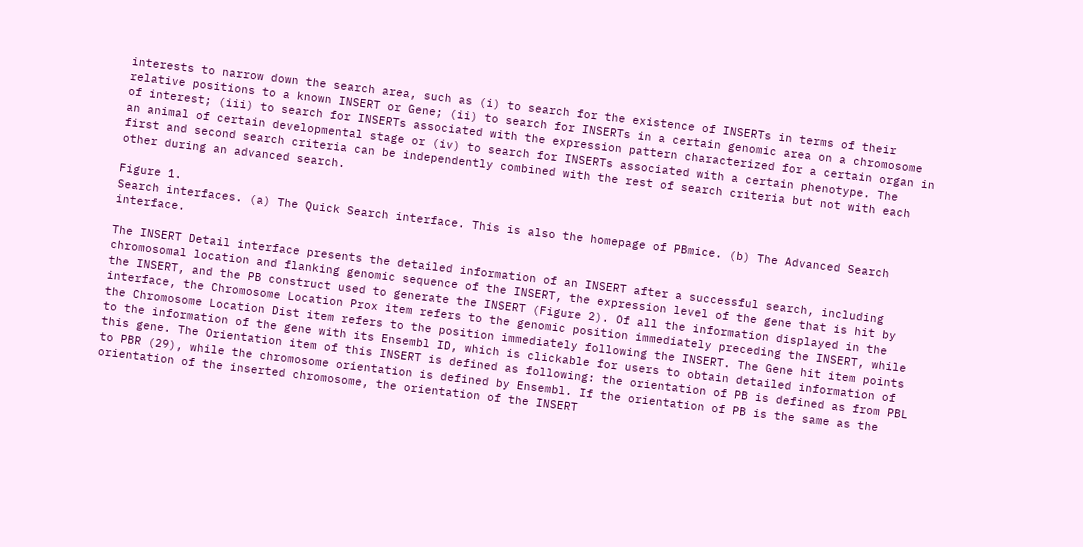interests to narrow down the search area, such as (i) to search for the existence of INSERTs in terms of their relative positions to a known INSERT or Gene; (ii) to search for INSERTs in a certain genomic area on a chromosome of interest; (iii) to search for INSERTs associated with the expression pattern characterized for a certain organ in an animal of certain developmental stage or (iv) to search for INSERTs associated with a certain phenotype. The first and second search criteria can be independently combined with the rest of search criteria but not with each other during an advanced search.

Figure 1.
Search interfaces. (a) The Quick Search interface. This is also the homepage of PBmice. (b) The Advanced Search interface.

The INSERT Detail interface presents the detailed information of an INSERT after a successful search, including chromosomal location and flanking genomic sequence of the INSERT, the expression level of the gene that is hit by the INSERT, and the PB construct used to generate the INSERT (Figure 2). Of all the information displayed in the interface, the Chromosome Location Prox item refers to the genomic position immediately preceding the INSERT, while the Chromosome Location Dist item refers to the position immediately following the INSERT. The Gene hit item points to the information of the gene with its Ensembl ID, which is clickable for users to obtain detailed information of this gene. The Orientation item of this INSERT is defined as following: the orientation of PB is defined as from PBL to PBR (29), while the chromosome orientation is defined by Ensembl. If the orientation of PB is the same as the orientation of the inserted chromosome, the orientation of the INSERT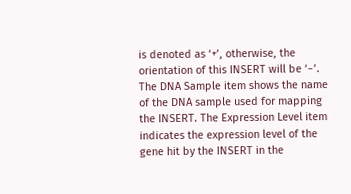is denoted as ‘+’, otherwise, the orientation of this INSERT will be ‘−’. The DNA Sample item shows the name of the DNA sample used for mapping the INSERT. The Expression Level item indicates the expression level of the gene hit by the INSERT in the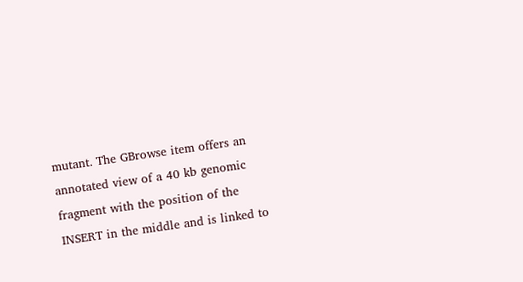mutant. The GBrowse item offers an annotated view of a 40 kb genomic fragment with the position of the INSERT in the middle and is linked to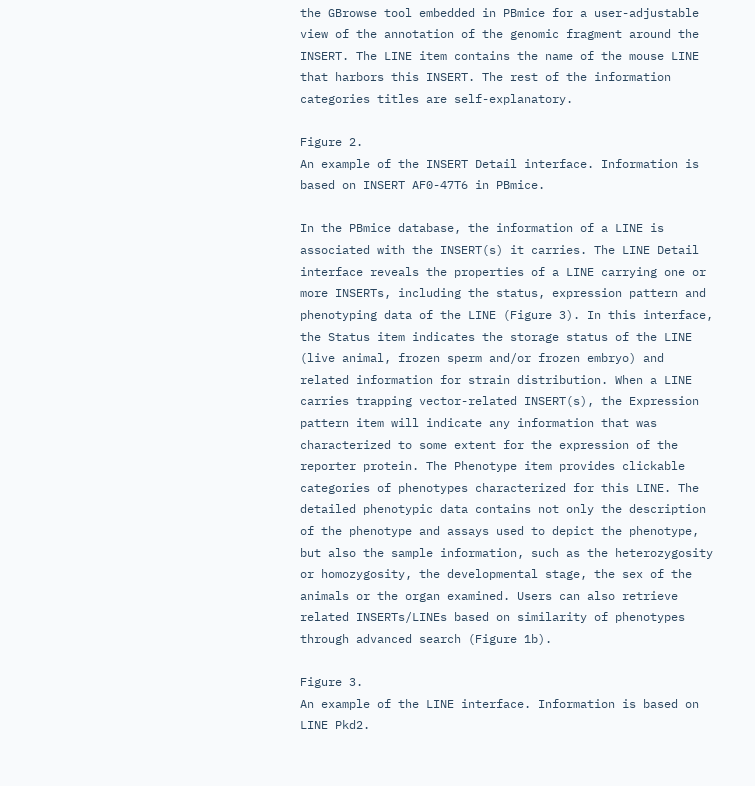the GBrowse tool embedded in PBmice for a user-adjustable view of the annotation of the genomic fragment around the INSERT. The LINE item contains the name of the mouse LINE that harbors this INSERT. The rest of the information categories titles are self-explanatory.

Figure 2.
An example of the INSERT Detail interface. Information is based on INSERT AF0-47T6 in PBmice.

In the PBmice database, the information of a LINE is associated with the INSERT(s) it carries. The LINE Detail interface reveals the properties of a LINE carrying one or more INSERTs, including the status, expression pattern and phenotyping data of the LINE (Figure 3). In this interface, the Status item indicates the storage status of the LINE (live animal, frozen sperm and/or frozen embryo) and related information for strain distribution. When a LINE carries trapping vector-related INSERT(s), the Expression pattern item will indicate any information that was characterized to some extent for the expression of the reporter protein. The Phenotype item provides clickable categories of phenotypes characterized for this LINE. The detailed phenotypic data contains not only the description of the phenotype and assays used to depict the phenotype, but also the sample information, such as the heterozygosity or homozygosity, the developmental stage, the sex of the animals or the organ examined. Users can also retrieve related INSERTs/LINEs based on similarity of phenotypes through advanced search (Figure 1b).

Figure 3.
An example of the LINE interface. Information is based on LINE Pkd2.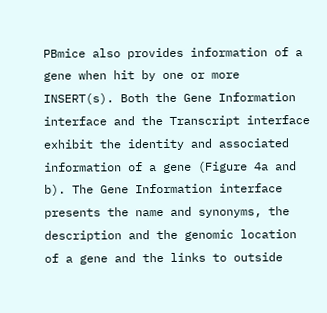PBmice also provides information of a gene when hit by one or more INSERT(s). Both the Gene Information interface and the Transcript interface exhibit the identity and associated information of a gene (Figure 4a and b). The Gene Information interface presents the name and synonyms, the description and the genomic location of a gene and the links to outside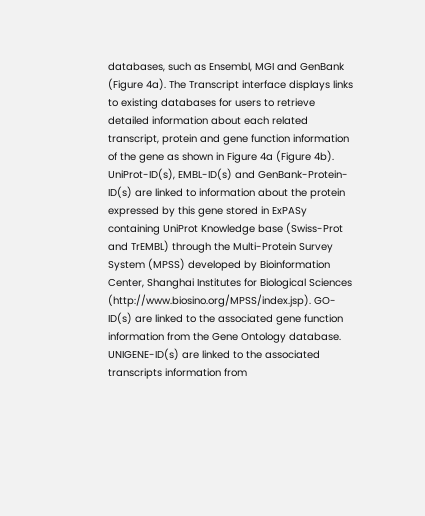databases, such as Ensembl, MGI and GenBank (Figure 4a). The Transcript interface displays links to existing databases for users to retrieve detailed information about each related transcript, protein and gene function information of the gene as shown in Figure 4a (Figure 4b). UniProt-ID(s), EMBL-ID(s) and GenBank-Protein-ID(s) are linked to information about the protein expressed by this gene stored in ExPASy containing UniProt Knowledge base (Swiss-Prot and TrEMBL) through the Multi-Protein Survey System (MPSS) developed by Bioinformation Center, Shanghai Institutes for Biological Sciences (http://www.biosino.org/MPSS/index.jsp). GO-ID(s) are linked to the associated gene function information from the Gene Ontology database. UNIGENE-ID(s) are linked to the associated transcripts information from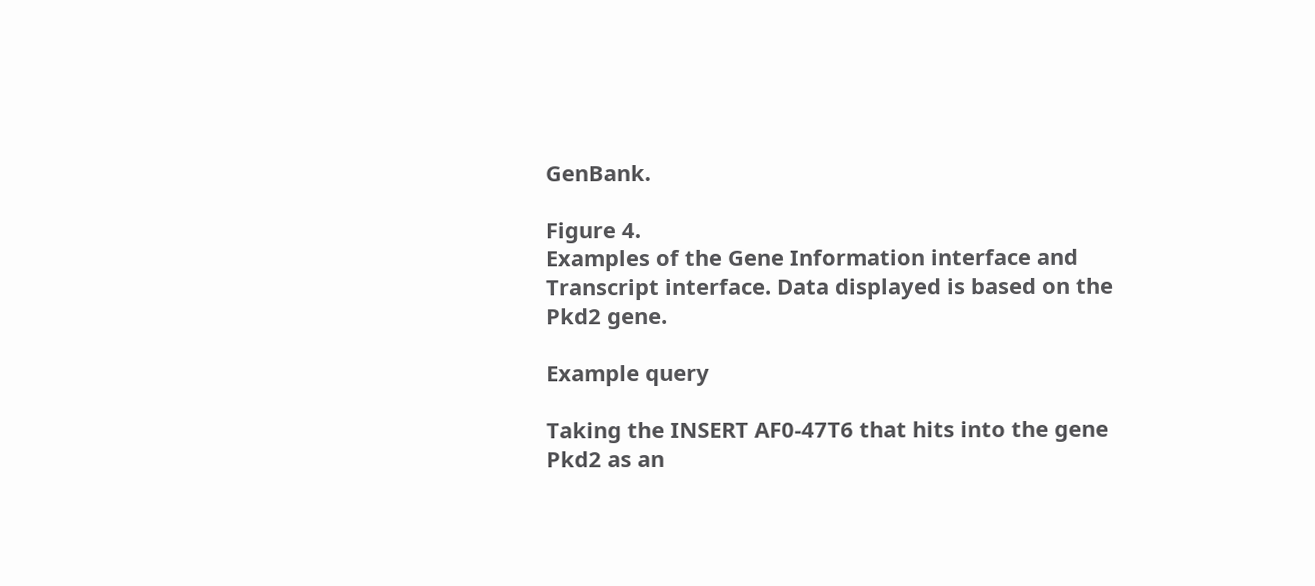GenBank.

Figure 4.
Examples of the Gene Information interface and Transcript interface. Data displayed is based on the Pkd2 gene.

Example query

Taking the INSERT AF0-47T6 that hits into the gene Pkd2 as an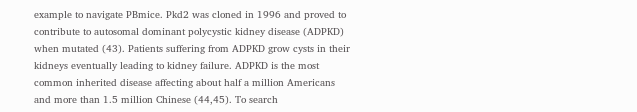example to navigate PBmice. Pkd2 was cloned in 1996 and proved to contribute to autosomal dominant polycystic kidney disease (ADPKD) when mutated (43). Patients suffering from ADPKD grow cysts in their kidneys eventually leading to kidney failure. ADPKD is the most common inherited disease affecting about half a million Americans and more than 1.5 million Chinese (44,45). To search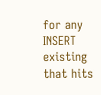for any INSERT existing that hits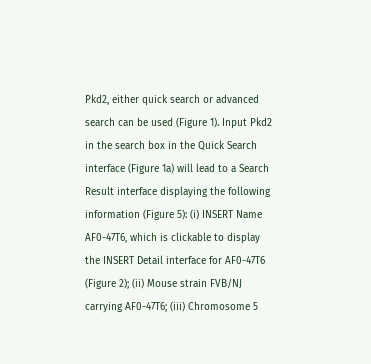Pkd2, either quick search or advanced search can be used (Figure 1). Input Pkd2 in the search box in the Quick Search interface (Figure 1a) will lead to a Search Result interface displaying the following information (Figure 5): (i) INSERT Name AF0-47T6, which is clickable to display the INSERT Detail interface for AF0-47T6 (Figure 2); (ii) Mouse strain FVB/NJ carrying AF0-47T6; (iii) Chromosome 5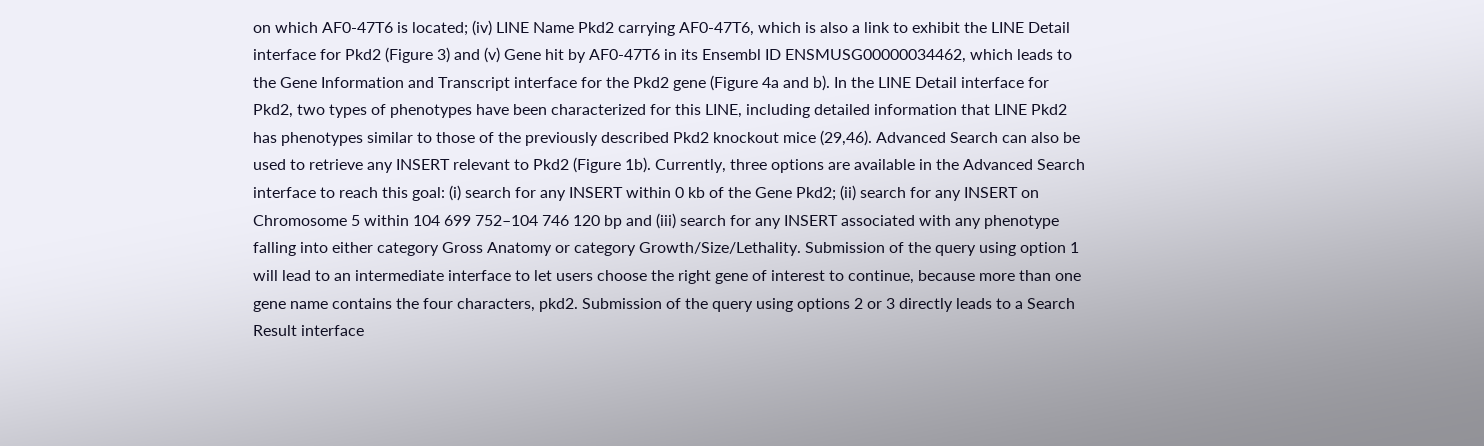on which AF0-47T6 is located; (iv) LINE Name Pkd2 carrying AF0-47T6, which is also a link to exhibit the LINE Detail interface for Pkd2 (Figure 3) and (v) Gene hit by AF0-47T6 in its Ensembl ID ENSMUSG00000034462, which leads to the Gene Information and Transcript interface for the Pkd2 gene (Figure 4a and b). In the LINE Detail interface for Pkd2, two types of phenotypes have been characterized for this LINE, including detailed information that LINE Pkd2 has phenotypes similar to those of the previously described Pkd2 knockout mice (29,46). Advanced Search can also be used to retrieve any INSERT relevant to Pkd2 (Figure 1b). Currently, three options are available in the Advanced Search interface to reach this goal: (i) search for any INSERT within 0 kb of the Gene Pkd2; (ii) search for any INSERT on Chromosome 5 within 104 699 752–104 746 120 bp and (iii) search for any INSERT associated with any phenotype falling into either category Gross Anatomy or category Growth/Size/Lethality. Submission of the query using option 1 will lead to an intermediate interface to let users choose the right gene of interest to continue, because more than one gene name contains the four characters, pkd2. Submission of the query using options 2 or 3 directly leads to a Search Result interface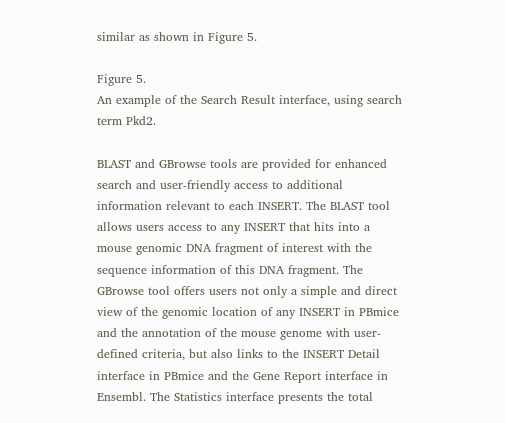similar as shown in Figure 5.

Figure 5.
An example of the Search Result interface, using search term Pkd2.

BLAST and GBrowse tools are provided for enhanced search and user-friendly access to additional information relevant to each INSERT. The BLAST tool allows users access to any INSERT that hits into a mouse genomic DNA fragment of interest with the sequence information of this DNA fragment. The GBrowse tool offers users not only a simple and direct view of the genomic location of any INSERT in PBmice and the annotation of the mouse genome with user-defined criteria, but also links to the INSERT Detail interface in PBmice and the Gene Report interface in Ensembl. The Statistics interface presents the total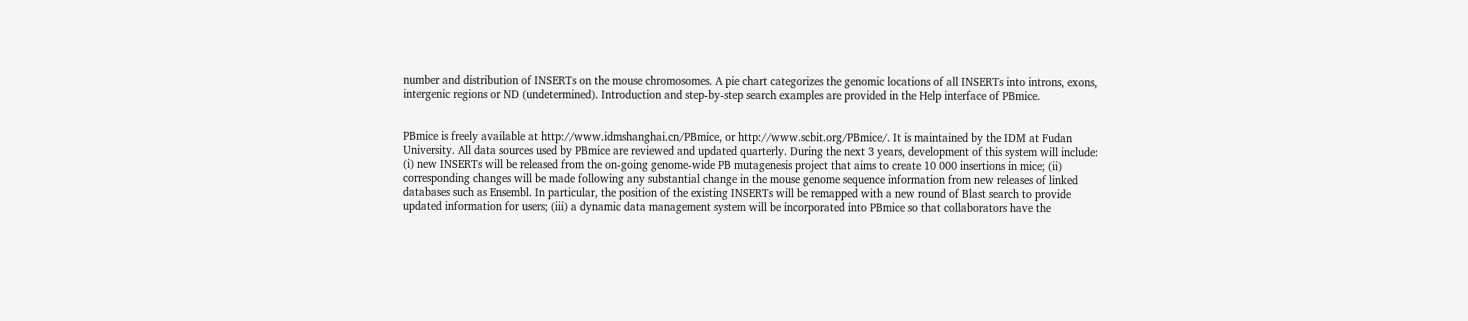number and distribution of INSERTs on the mouse chromosomes. A pie chart categorizes the genomic locations of all INSERTs into introns, exons, intergenic regions or ND (undetermined). Introduction and step-by-step search examples are provided in the Help interface of PBmice.


PBmice is freely available at http://www.idmshanghai.cn/PBmice, or http://www.scbit.org/PBmice/. It is maintained by the IDM at Fudan University. All data sources used by PBmice are reviewed and updated quarterly. During the next 3 years, development of this system will include: (i) new INSERTs will be released from the on-going genome-wide PB mutagenesis project that aims to create 10 000 insertions in mice; (ii) corresponding changes will be made following any substantial change in the mouse genome sequence information from new releases of linked databases such as Ensembl. In particular, the position of the existing INSERTs will be remapped with a new round of Blast search to provide updated information for users; (iii) a dynamic data management system will be incorporated into PBmice so that collaborators have the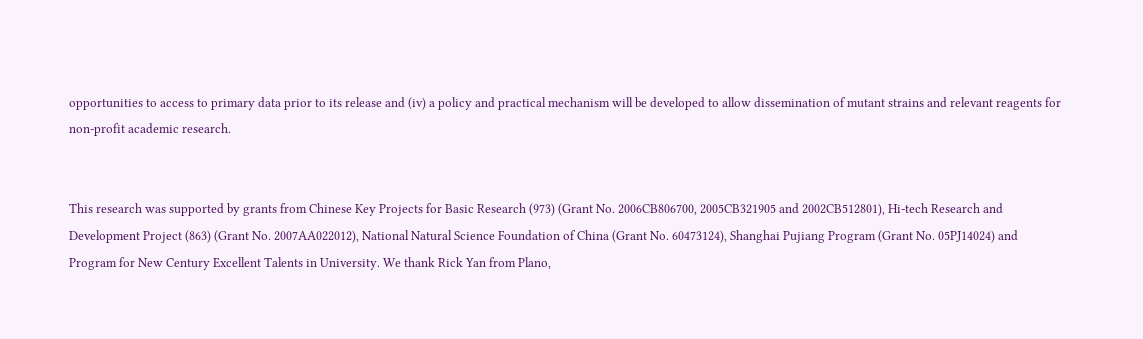opportunities to access to primary data prior to its release and (iv) a policy and practical mechanism will be developed to allow dissemination of mutant strains and relevant reagents for non-profit academic research.


This research was supported by grants from Chinese Key Projects for Basic Research (973) (Grant No. 2006CB806700, 2005CB321905 and 2002CB512801), Hi-tech Research and Development Project (863) (Grant No. 2007AA022012), National Natural Science Foundation of China (Grant No. 60473124), Shanghai Pujiang Program (Grant No. 05PJ14024) and Program for New Century Excellent Talents in University. We thank Rick Yan from Plano,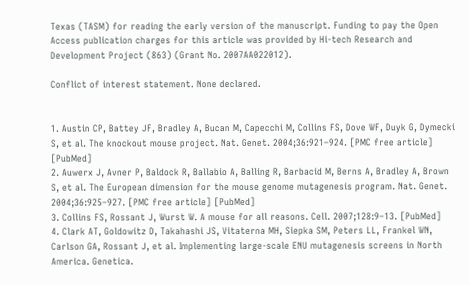Texas (TASM) for reading the early version of the manuscript. Funding to pay the Open Access publication charges for this article was provided by Hi-tech Research and Development Project (863) (Grant No. 2007AA022012).

Conflict of interest statement. None declared.


1. Austin CP, Battey JF, Bradley A, Bucan M, Capecchi M, Collins FS, Dove WF, Duyk G, Dymecki S, et al. The knockout mouse project. Nat. Genet. 2004;36:921–924. [PMC free article] [PubMed]
2. Auwerx J, Avner P, Baldock R, Ballabio A, Balling R, Barbacid M, Berns A, Bradley A, Brown S, et al. The European dimension for the mouse genome mutagenesis program. Nat. Genet. 2004;36:925–927. [PMC free article] [PubMed]
3. Collins FS, Rossant J, Wurst W. A mouse for all reasons. Cell. 2007;128:9–13. [PubMed]
4. Clark AT, Goldowitz D, Takahashi JS, Vitaterna MH, Siepka SM, Peters LL, Frankel WN, Carlson GA, Rossant J, et al. Implementing large-scale ENU mutagenesis screens in North America. Genetica.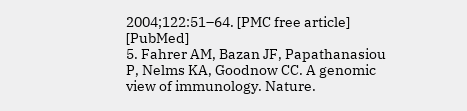2004;122:51–64. [PMC free article] [PubMed]
5. Fahrer AM, Bazan JF, Papathanasiou P, Nelms KA, Goodnow CC. A genomic view of immunology. Nature.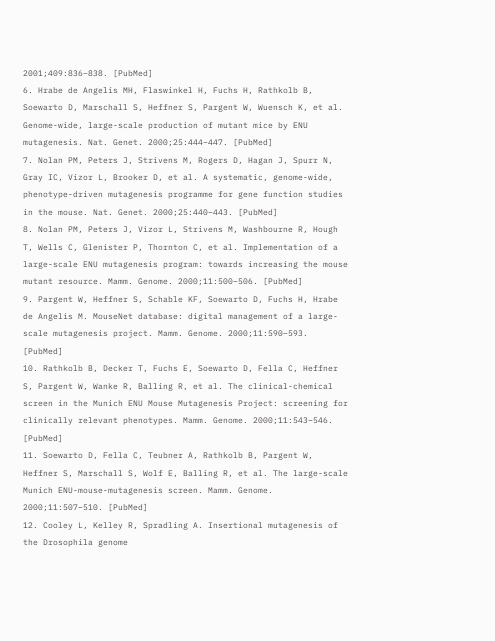2001;409:836–838. [PubMed]
6. Hrabe de Angelis MH, Flaswinkel H, Fuchs H, Rathkolb B, Soewarto D, Marschall S, Heffner S, Pargent W, Wuensch K, et al. Genome-wide, large-scale production of mutant mice by ENU mutagenesis. Nat. Genet. 2000;25:444–447. [PubMed]
7. Nolan PM, Peters J, Strivens M, Rogers D, Hagan J, Spurr N, Gray IC, Vizor L, Brooker D, et al. A systematic, genome-wide, phenotype-driven mutagenesis programme for gene function studies in the mouse. Nat. Genet. 2000;25:440–443. [PubMed]
8. Nolan PM, Peters J, Vizor L, Strivens M, Washbourne R, Hough T, Wells C, Glenister P, Thornton C, et al. Implementation of a large-scale ENU mutagenesis program: towards increasing the mouse mutant resource. Mamm. Genome. 2000;11:500–506. [PubMed]
9. Pargent W, Heffner S, Schable KF, Soewarto D, Fuchs H, Hrabe de Angelis M. MouseNet database: digital management of a large-scale mutagenesis project. Mamm. Genome. 2000;11:590–593. [PubMed]
10. Rathkolb B, Decker T, Fuchs E, Soewarto D, Fella C, Heffner S, Pargent W, Wanke R, Balling R, et al. The clinical-chemical screen in the Munich ENU Mouse Mutagenesis Project: screening for clinically relevant phenotypes. Mamm. Genome. 2000;11:543–546. [PubMed]
11. Soewarto D, Fella C, Teubner A, Rathkolb B, Pargent W, Heffner S, Marschall S, Wolf E, Balling R, et al. The large-scale Munich ENU-mouse-mutagenesis screen. Mamm. Genome. 2000;11:507–510. [PubMed]
12. Cooley L, Kelley R, Spradling A. Insertional mutagenesis of the Drosophila genome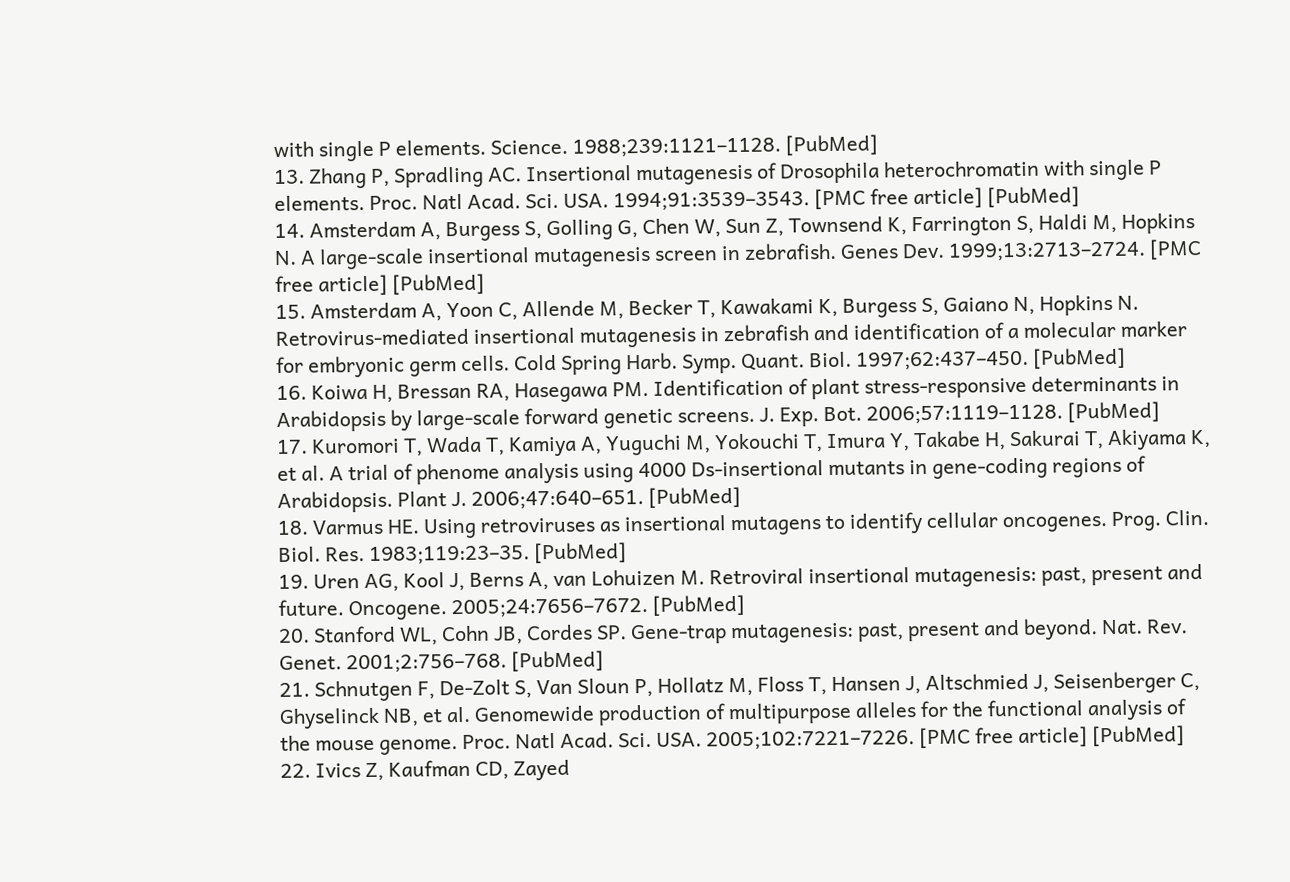with single P elements. Science. 1988;239:1121–1128. [PubMed]
13. Zhang P, Spradling AC. Insertional mutagenesis of Drosophila heterochromatin with single P elements. Proc. Natl Acad. Sci. USA. 1994;91:3539–3543. [PMC free article] [PubMed]
14. Amsterdam A, Burgess S, Golling G, Chen W, Sun Z, Townsend K, Farrington S, Haldi M, Hopkins N. A large-scale insertional mutagenesis screen in zebrafish. Genes Dev. 1999;13:2713–2724. [PMC free article] [PubMed]
15. Amsterdam A, Yoon C, Allende M, Becker T, Kawakami K, Burgess S, Gaiano N, Hopkins N. Retrovirus-mediated insertional mutagenesis in zebrafish and identification of a molecular marker for embryonic germ cells. Cold Spring Harb. Symp. Quant. Biol. 1997;62:437–450. [PubMed]
16. Koiwa H, Bressan RA, Hasegawa PM. Identification of plant stress-responsive determinants in Arabidopsis by large-scale forward genetic screens. J. Exp. Bot. 2006;57:1119–1128. [PubMed]
17. Kuromori T, Wada T, Kamiya A, Yuguchi M, Yokouchi T, Imura Y, Takabe H, Sakurai T, Akiyama K, et al. A trial of phenome analysis using 4000 Ds-insertional mutants in gene-coding regions of Arabidopsis. Plant J. 2006;47:640–651. [PubMed]
18. Varmus HE. Using retroviruses as insertional mutagens to identify cellular oncogenes. Prog. Clin. Biol. Res. 1983;119:23–35. [PubMed]
19. Uren AG, Kool J, Berns A, van Lohuizen M. Retroviral insertional mutagenesis: past, present and future. Oncogene. 2005;24:7656–7672. [PubMed]
20. Stanford WL, Cohn JB, Cordes SP. Gene-trap mutagenesis: past, present and beyond. Nat. Rev. Genet. 2001;2:756–768. [PubMed]
21. Schnutgen F, De-Zolt S, Van Sloun P, Hollatz M, Floss T, Hansen J, Altschmied J, Seisenberger C, Ghyselinck NB, et al. Genomewide production of multipurpose alleles for the functional analysis of the mouse genome. Proc. Natl Acad. Sci. USA. 2005;102:7221–7226. [PMC free article] [PubMed]
22. Ivics Z, Kaufman CD, Zayed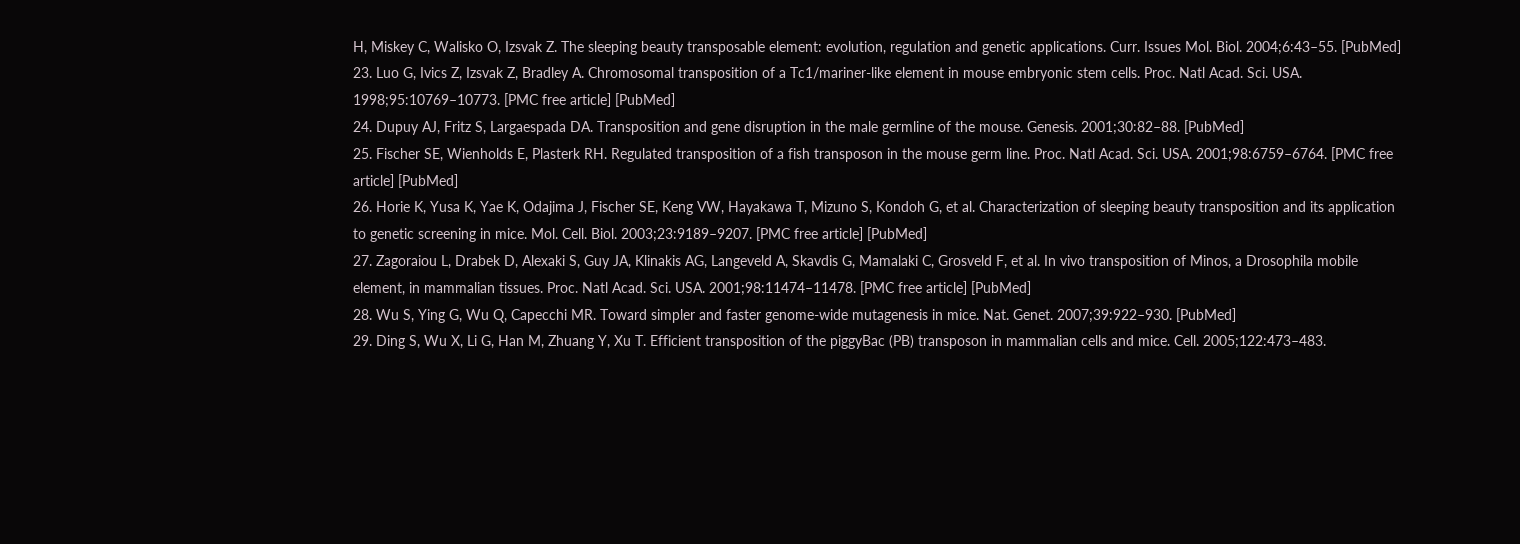H, Miskey C, Walisko O, Izsvak Z. The sleeping beauty transposable element: evolution, regulation and genetic applications. Curr. Issues Mol. Biol. 2004;6:43–55. [PubMed]
23. Luo G, Ivics Z, Izsvak Z, Bradley A. Chromosomal transposition of a Tc1/mariner-like element in mouse embryonic stem cells. Proc. Natl Acad. Sci. USA. 1998;95:10769–10773. [PMC free article] [PubMed]
24. Dupuy AJ, Fritz S, Largaespada DA. Transposition and gene disruption in the male germline of the mouse. Genesis. 2001;30:82–88. [PubMed]
25. Fischer SE, Wienholds E, Plasterk RH. Regulated transposition of a fish transposon in the mouse germ line. Proc. Natl Acad. Sci. USA. 2001;98:6759–6764. [PMC free article] [PubMed]
26. Horie K, Yusa K, Yae K, Odajima J, Fischer SE, Keng VW, Hayakawa T, Mizuno S, Kondoh G, et al. Characterization of sleeping beauty transposition and its application to genetic screening in mice. Mol. Cell. Biol. 2003;23:9189–9207. [PMC free article] [PubMed]
27. Zagoraiou L, Drabek D, Alexaki S, Guy JA, Klinakis AG, Langeveld A, Skavdis G, Mamalaki C, Grosveld F, et al. In vivo transposition of Minos, a Drosophila mobile element, in mammalian tissues. Proc. Natl Acad. Sci. USA. 2001;98:11474–11478. [PMC free article] [PubMed]
28. Wu S, Ying G, Wu Q, Capecchi MR. Toward simpler and faster genome-wide mutagenesis in mice. Nat. Genet. 2007;39:922–930. [PubMed]
29. Ding S, Wu X, Li G, Han M, Zhuang Y, Xu T. Efficient transposition of the piggyBac (PB) transposon in mammalian cells and mice. Cell. 2005;122:473–483.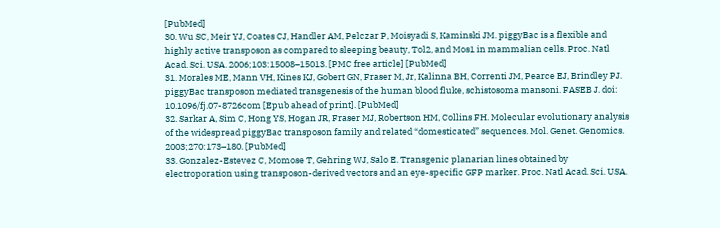[PubMed]
30. Wu SC, Meir YJ, Coates CJ, Handler AM, Pelczar P, Moisyadi S, Kaminski JM. piggyBac is a flexible and highly active transposon as compared to sleeping beauty, Tol2, and Mos1 in mammalian cells. Proc. Natl Acad. Sci. USA. 2006;103:15008–15013. [PMC free article] [PubMed]
31. Morales ME, Mann VH, Kines KJ, Gobert GN, Fraser M, Jr, Kalinna BH, Correnti JM, Pearce EJ, Brindley PJ. piggyBac transposon mediated transgenesis of the human blood fluke, schistosoma mansoni. FASEB J. doi: 10.1096/fj.07-8726com [Epub ahead of print]. [PubMed]
32. Sarkar A, Sim C, Hong YS, Hogan JR, Fraser MJ, Robertson HM, Collins FH. Molecular evolutionary analysis of the widespread piggyBac transposon family and related “domesticated” sequences. Mol. Genet. Genomics. 2003;270:173–180. [PubMed]
33. Gonzalez-Estevez C, Momose T, Gehring WJ, Salo E. Transgenic planarian lines obtained by electroporation using transposon-derived vectors and an eye-specific GFP marker. Proc. Natl Acad. Sci. USA.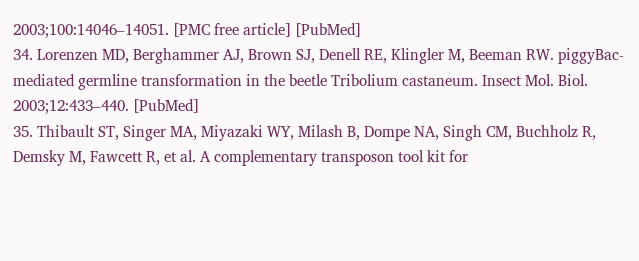2003;100:14046–14051. [PMC free article] [PubMed]
34. Lorenzen MD, Berghammer AJ, Brown SJ, Denell RE, Klingler M, Beeman RW. piggyBac-mediated germline transformation in the beetle Tribolium castaneum. Insect Mol. Biol. 2003;12:433–440. [PubMed]
35. Thibault ST, Singer MA, Miyazaki WY, Milash B, Dompe NA, Singh CM, Buchholz R, Demsky M, Fawcett R, et al. A complementary transposon tool kit for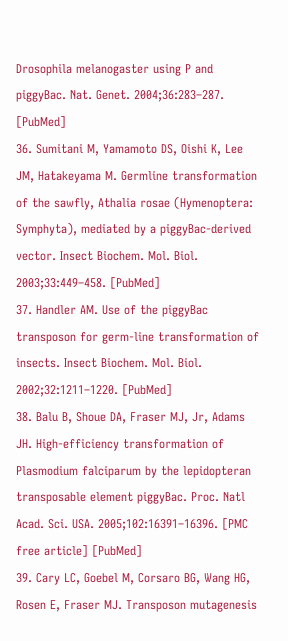Drosophila melanogaster using P and piggyBac. Nat. Genet. 2004;36:283–287. [PubMed]
36. Sumitani M, Yamamoto DS, Oishi K, Lee JM, Hatakeyama M. Germline transformation of the sawfly, Athalia rosae (Hymenoptera: Symphyta), mediated by a piggyBac-derived vector. Insect Biochem. Mol. Biol. 2003;33:449–458. [PubMed]
37. Handler AM. Use of the piggyBac transposon for germ-line transformation of insects. Insect Biochem. Mol. Biol. 2002;32:1211–1220. [PubMed]
38. Balu B, Shoue DA, Fraser MJ, Jr, Adams JH. High-efficiency transformation of Plasmodium falciparum by the lepidopteran transposable element piggyBac. Proc. Natl Acad. Sci. USA. 2005;102:16391–16396. [PMC free article] [PubMed]
39. Cary LC, Goebel M, Corsaro BG, Wang HG, Rosen E, Fraser MJ. Transposon mutagenesis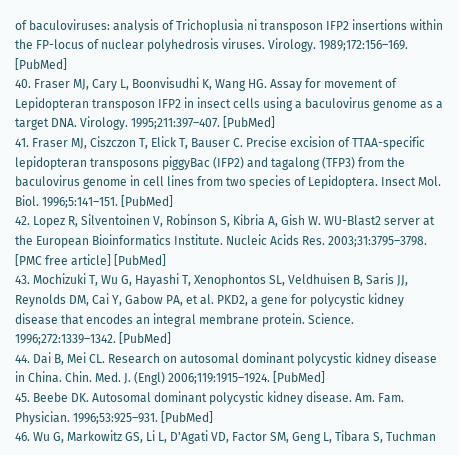of baculoviruses: analysis of Trichoplusia ni transposon IFP2 insertions within the FP-locus of nuclear polyhedrosis viruses. Virology. 1989;172:156–169. [PubMed]
40. Fraser MJ, Cary L, Boonvisudhi K, Wang HG. Assay for movement of Lepidopteran transposon IFP2 in insect cells using a baculovirus genome as a target DNA. Virology. 1995;211:397–407. [PubMed]
41. Fraser MJ, Ciszczon T, Elick T, Bauser C. Precise excision of TTAA-specific lepidopteran transposons piggyBac (IFP2) and tagalong (TFP3) from the baculovirus genome in cell lines from two species of Lepidoptera. Insect Mol. Biol. 1996;5:141–151. [PubMed]
42. Lopez R, Silventoinen V, Robinson S, Kibria A, Gish W. WU-Blast2 server at the European Bioinformatics Institute. Nucleic Acids Res. 2003;31:3795–3798. [PMC free article] [PubMed]
43. Mochizuki T, Wu G, Hayashi T, Xenophontos SL, Veldhuisen B, Saris JJ, Reynolds DM, Cai Y, Gabow PA, et al. PKD2, a gene for polycystic kidney disease that encodes an integral membrane protein. Science. 1996;272:1339–1342. [PubMed]
44. Dai B, Mei CL. Research on autosomal dominant polycystic kidney disease in China. Chin. Med. J. (Engl) 2006;119:1915–1924. [PubMed]
45. Beebe DK. Autosomal dominant polycystic kidney disease. Am. Fam. Physician. 1996;53:925–931. [PubMed]
46. Wu G, Markowitz GS, Li L, D'Agati VD, Factor SM, Geng L, Tibara S, Tuchman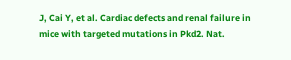J, Cai Y, et al. Cardiac defects and renal failure in mice with targeted mutations in Pkd2. Nat.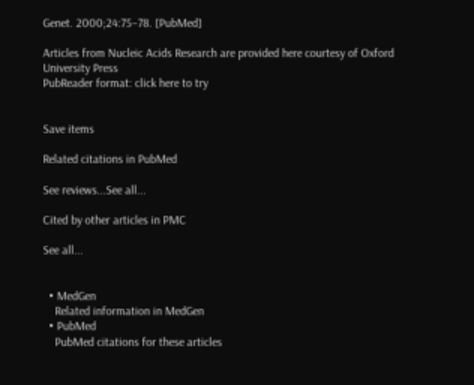Genet. 2000;24:75–78. [PubMed]

Articles from Nucleic Acids Research are provided here courtesy of Oxford University Press
PubReader format: click here to try


Save items

Related citations in PubMed

See reviews...See all...

Cited by other articles in PMC

See all...


  • MedGen
    Related information in MedGen
  • PubMed
    PubMed citations for these articles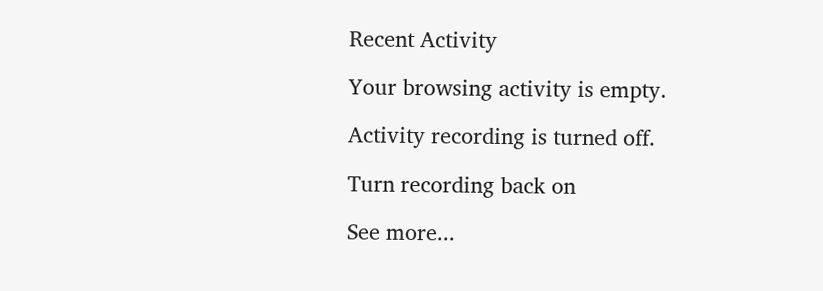Recent Activity

Your browsing activity is empty.

Activity recording is turned off.

Turn recording back on

See more...